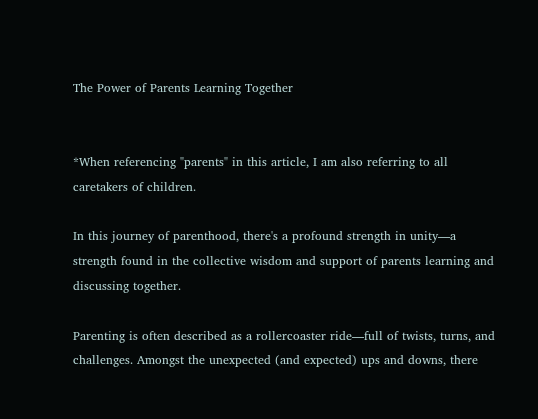The Power of Parents Learning Together


*When referencing "parents" in this article, I am also referring to all caretakers of children.

In this journey of parenthood, there's a profound strength in unity—a strength found in the collective wisdom and support of parents learning and discussing together.

Parenting is often described as a rollercoaster ride—full of twists, turns, and challenges. Amongst the unexpected (and expected) ups and downs, there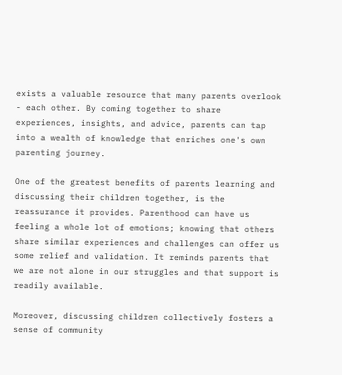exists a valuable resource that many parents overlook - each other. By coming together to share experiences, insights, and advice, parents can tap into a wealth of knowledge that enriches one's own parenting journey.

One of the greatest benefits of parents learning and discussing their children together, is the reassurance it provides. Parenthood can have us feeling a whole lot of emotions; knowing that others share similar experiences and challenges can offer us some relief and validation. It reminds parents that we are not alone in our struggles and that support is readily available.

Moreover, discussing children collectively fosters a sense of community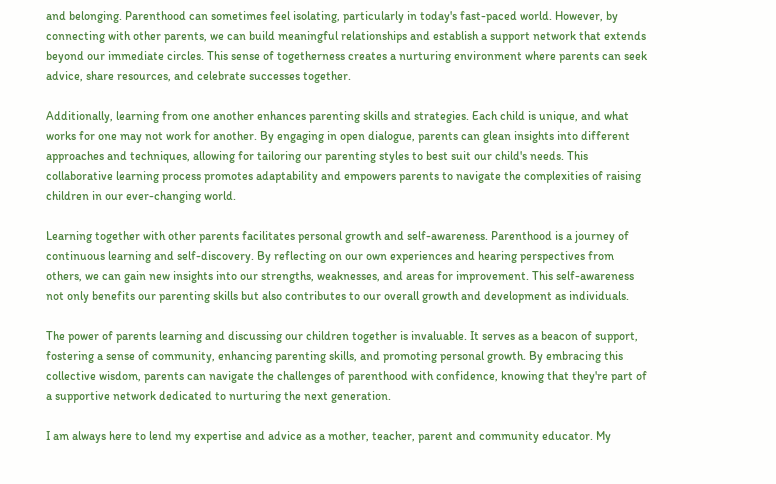and belonging. Parenthood can sometimes feel isolating, particularly in today's fast-paced world. However, by connecting with other parents, we can build meaningful relationships and establish a support network that extends beyond our immediate circles. This sense of togetherness creates a nurturing environment where parents can seek advice, share resources, and celebrate successes together.

Additionally, learning from one another enhances parenting skills and strategies. Each child is unique, and what works for one may not work for another. By engaging in open dialogue, parents can glean insights into different approaches and techniques, allowing for tailoring our parenting styles to best suit our child's needs. This collaborative learning process promotes adaptability and empowers parents to navigate the complexities of raising children in our ever-changing world.

Learning together with other parents facilitates personal growth and self-awareness. Parenthood is a journey of continuous learning and self-discovery. By reflecting on our own experiences and hearing perspectives from others, we can gain new insights into our strengths, weaknesses, and areas for improvement. This self-awareness not only benefits our parenting skills but also contributes to our overall growth and development as individuals.

The power of parents learning and discussing our children together is invaluable. It serves as a beacon of support, fostering a sense of community, enhancing parenting skills, and promoting personal growth. By embracing this collective wisdom, parents can navigate the challenges of parenthood with confidence, knowing that they're part of a supportive network dedicated to nurturing the next generation.

I am always here to lend my expertise and advice as a mother, teacher, parent and community educator. My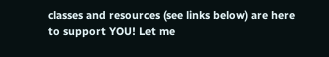classes and resources (see links below) are here to support YOU! Let me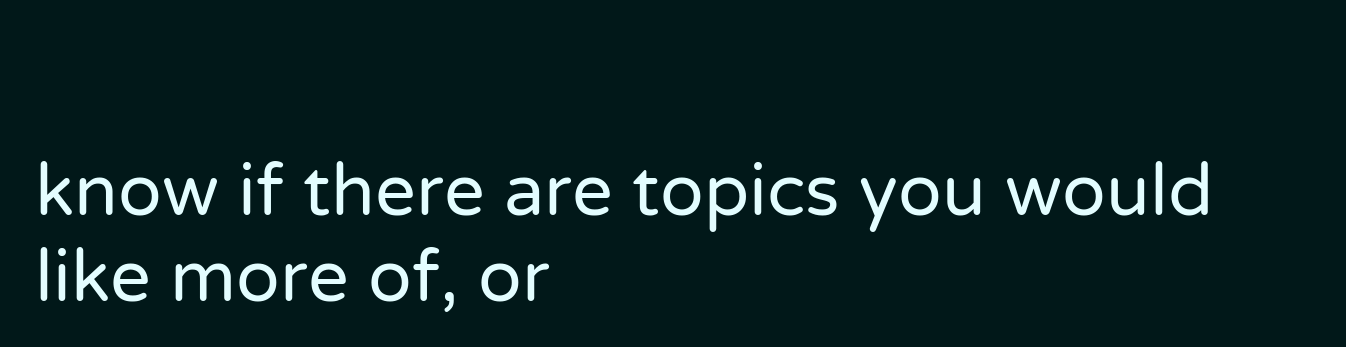know if there are topics you would like more of, or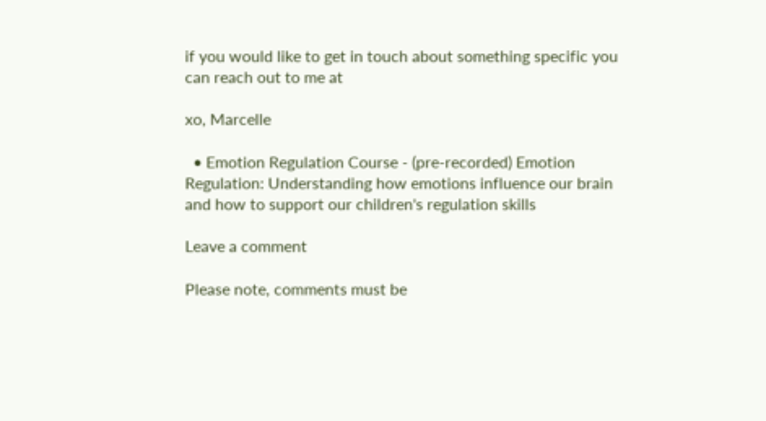if you would like to get in touch about something specific you can reach out to me at

xo, Marcelle

  • Emotion Regulation Course - (pre-recorded) Emotion Regulation: Understanding how emotions influence our brain and how to support our children's regulation skills

Leave a comment

Please note, comments must be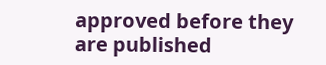approved before they are published